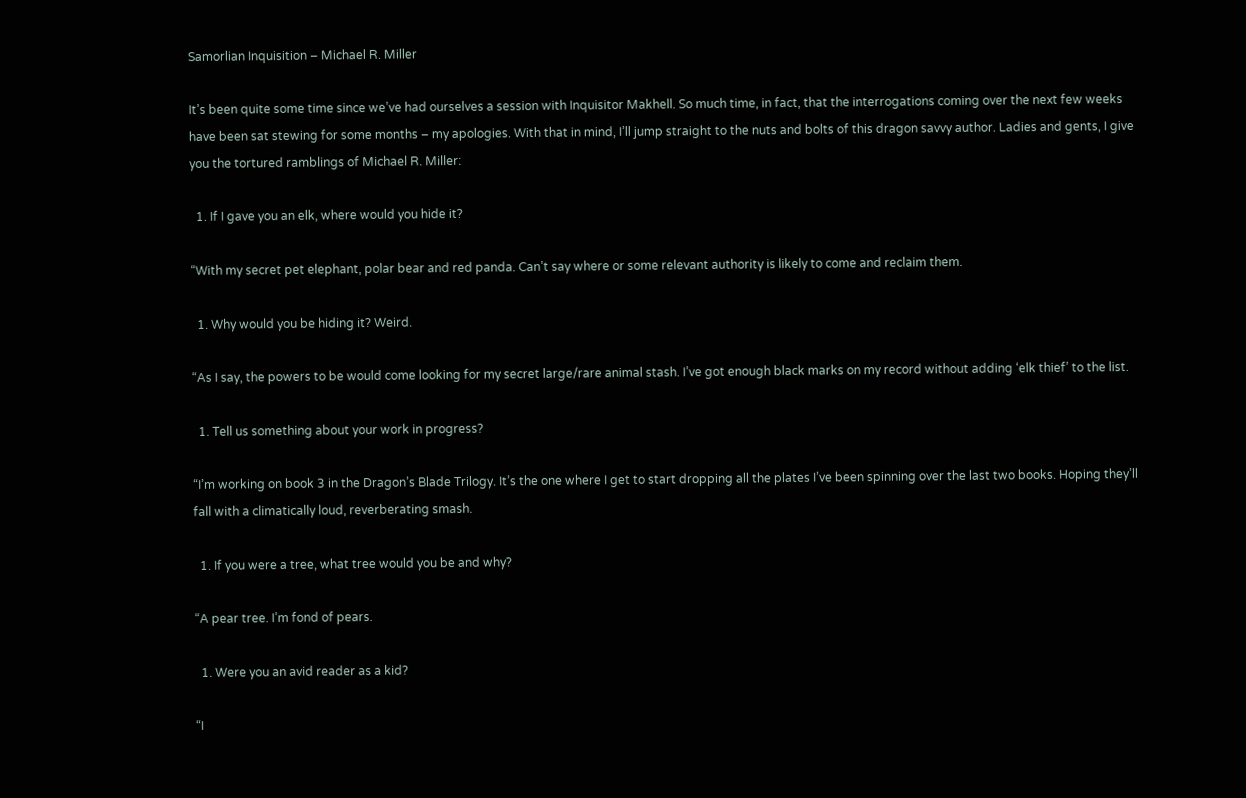Samorlian Inquisition – Michael R. Miller

It’s been quite some time since we’ve had ourselves a session with Inquisitor Makhell. So much time, in fact, that the interrogations coming over the next few weeks have been sat stewing for some months – my apologies. With that in mind, I’ll jump straight to the nuts and bolts of this dragon savvy author. Ladies and gents, I give you the tortured ramblings of Michael R. Miller:

  1. If I gave you an elk, where would you hide it?

“With my secret pet elephant, polar bear and red panda. Can’t say where or some relevant authority is likely to come and reclaim them.

  1. Why would you be hiding it? Weird.

“As I say, the powers to be would come looking for my secret large/rare animal stash. I’ve got enough black marks on my record without adding ‘elk thief’ to the list.

  1. Tell us something about your work in progress?

“I’m working on book 3 in the Dragon’s Blade Trilogy. It’s the one where I get to start dropping all the plates I’ve been spinning over the last two books. Hoping they’ll fall with a climatically loud, reverberating smash.

  1. If you were a tree, what tree would you be and why?

“A pear tree. I’m fond of pears.

  1. Were you an avid reader as a kid?

“I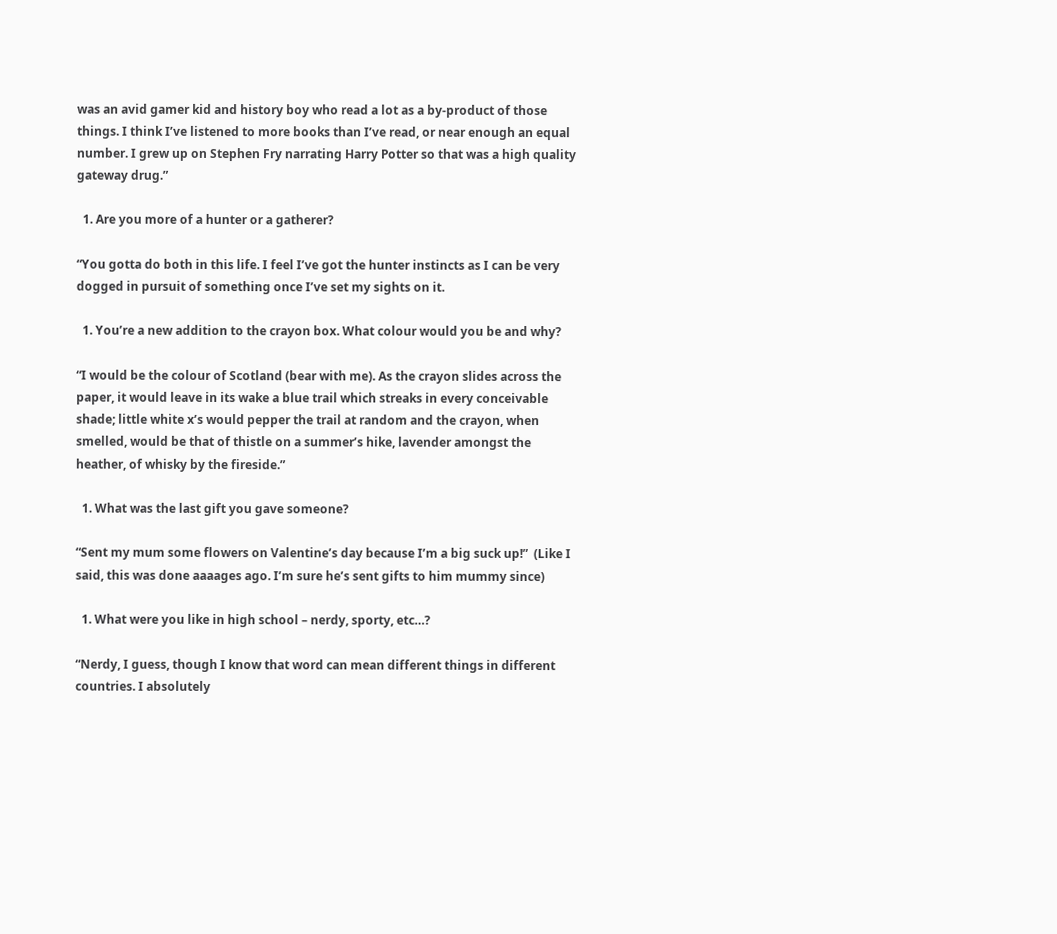was an avid gamer kid and history boy who read a lot as a by-product of those things. I think I’ve listened to more books than I’ve read, or near enough an equal number. I grew up on Stephen Fry narrating Harry Potter so that was a high quality gateway drug.”

  1. Are you more of a hunter or a gatherer?

“You gotta do both in this life. I feel I’ve got the hunter instincts as I can be very dogged in pursuit of something once I’ve set my sights on it.

  1. You’re a new addition to the crayon box. What colour would you be and why?

“I would be the colour of Scotland (bear with me). As the crayon slides across the paper, it would leave in its wake a blue trail which streaks in every conceivable shade; little white x’s would pepper the trail at random and the crayon, when smelled, would be that of thistle on a summer’s hike, lavender amongst the heather, of whisky by the fireside.”

  1. What was the last gift you gave someone?

“Sent my mum some flowers on Valentine’s day because I’m a big suck up!”  (Like I said, this was done aaaages ago. I’m sure he’s sent gifts to him mummy since)

  1. What were you like in high school – nerdy, sporty, etc…?

“Nerdy, I guess, though I know that word can mean different things in different countries. I absolutely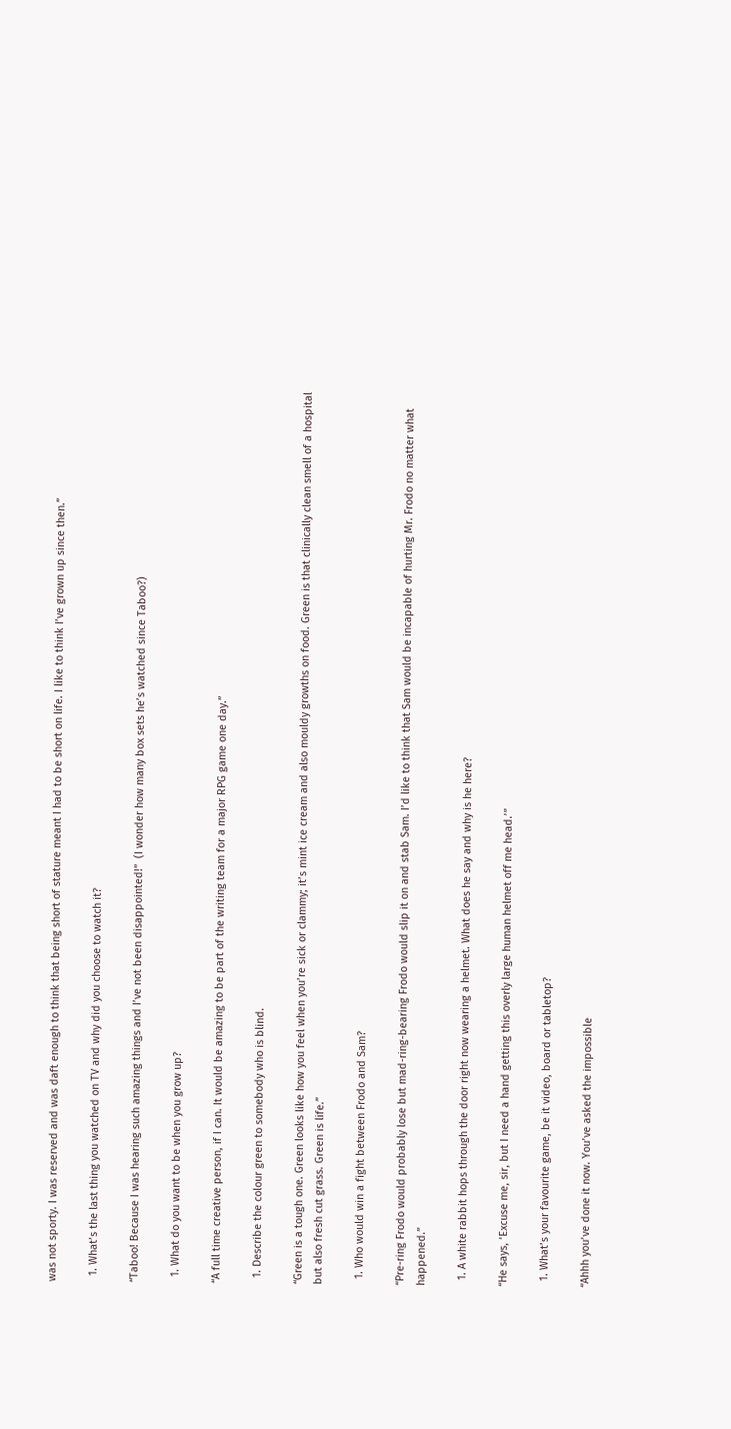was not sporty. I was reserved and was daft enough to think that being short of stature meant I had to be short on life. I like to think I’ve grown up since then.”

  1. What’s the last thing you watched on TV and why did you choose to watch it?

“Taboo! Because I was hearing such amazing things and I’ve not been disappointed!”  (I wonder how many box sets he’s watched since Taboo?)

  1. What do you want to be when you grow up?

“A full time creative person, if I can. It would be amazing to be part of the writing team for a major RPG game one day.”

  1. Describe the colour green to somebody who is blind.

“Green is a tough one. Green looks like how you feel when you’re sick or clammy; it’s mint ice cream and also mouldy growths on food. Green is that clinically clean smell of a hospital but also fresh cut grass. Green is life.”

  1. Who would win a fight between Frodo and Sam?

“Pre-ring Frodo would probably lose but mad-ring-bearing Frodo would slip it on and stab Sam. I’d like to think that Sam would be incapable of hurting Mr. Frodo no matter what happened.”

  1. A white rabbit hops through the door right now wearing a helmet. What does he say and why is he here?

“He says, ‘Excuse me, sir, but I need a hand getting this overly large human helmet off me head.’”

  1. What’s your favourite game, be it video, board or tabletop?

“Ahhh you’ve done it now. You’ve asked the impossible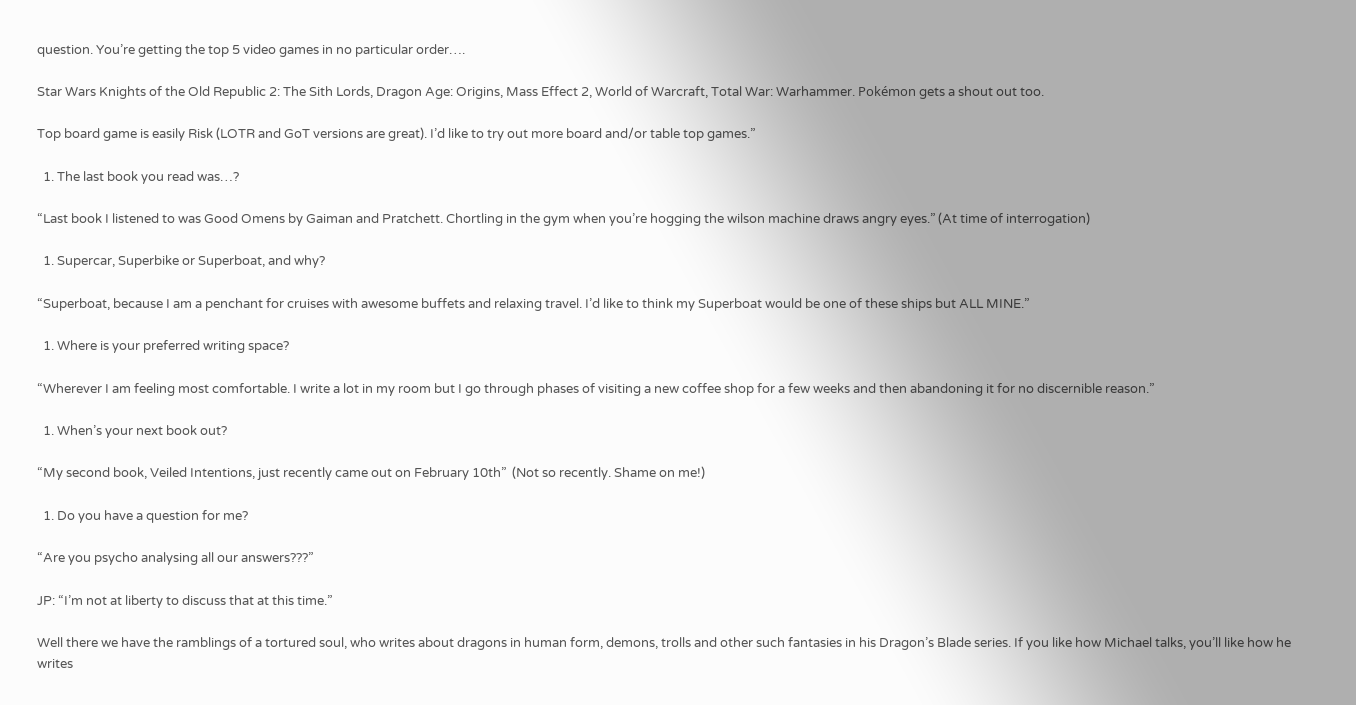question. You’re getting the top 5 video games in no particular order….

Star Wars Knights of the Old Republic 2: The Sith Lords, Dragon Age: Origins, Mass Effect 2, World of Warcraft, Total War: Warhammer. Pokémon gets a shout out too.

Top board game is easily Risk (LOTR and GoT versions are great). I’d like to try out more board and/or table top games.”

  1. The last book you read was…?

“Last book I listened to was Good Omens by Gaiman and Pratchett. Chortling in the gym when you’re hogging the wilson machine draws angry eyes.” (At time of interrogation)

  1. Supercar, Superbike or Superboat, and why?

“Superboat, because I am a penchant for cruises with awesome buffets and relaxing travel. I’d like to think my Superboat would be one of these ships but ALL MINE.”

  1. Where is your preferred writing space?

“Wherever I am feeling most comfortable. I write a lot in my room but I go through phases of visiting a new coffee shop for a few weeks and then abandoning it for no discernible reason.”

  1. When’s your next book out?

“My second book, Veiled Intentions, just recently came out on February 10th”  (Not so recently. Shame on me!)

  1. Do you have a question for me?

“Are you psycho analysing all our answers???”

JP: “I’m not at liberty to discuss that at this time.”

Well there we have the ramblings of a tortured soul, who writes about dragons in human form, demons, trolls and other such fantasies in his Dragon’s Blade series. If you like how Michael talks, you’ll like how he writes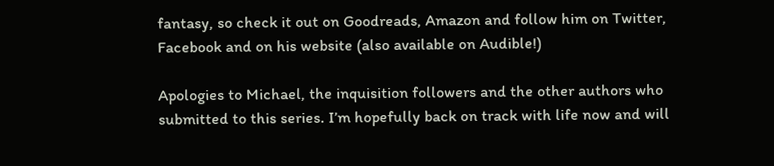fantasy, so check it out on Goodreads, Amazon and follow him on Twitter, Facebook and on his website (also available on Audible!)

Apologies to Michael, the inquisition followers and the other authors who submitted to this series. I’m hopefully back on track with life now and will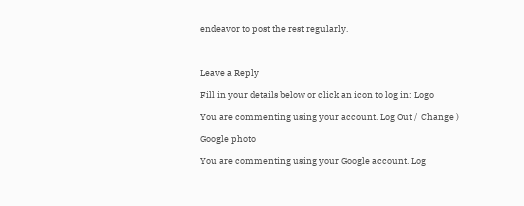endeavor to post the rest regularly.



Leave a Reply

Fill in your details below or click an icon to log in: Logo

You are commenting using your account. Log Out /  Change )

Google photo

You are commenting using your Google account. Log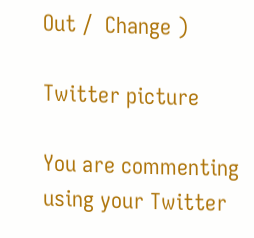Out /  Change )

Twitter picture

You are commenting using your Twitter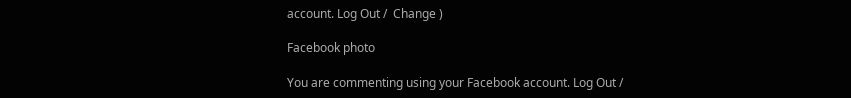account. Log Out /  Change )

Facebook photo

You are commenting using your Facebook account. Log Out /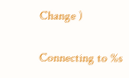Change )

Connecting to %s